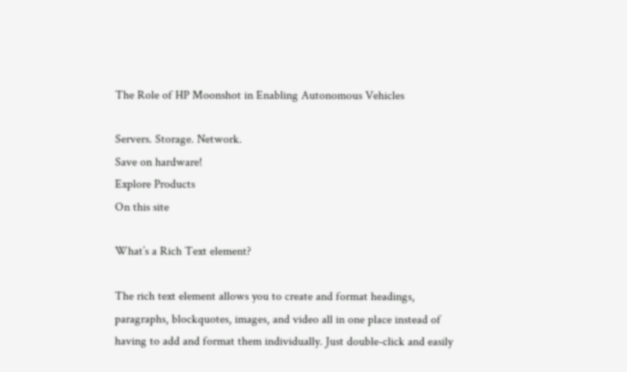The Role of HP Moonshot in Enabling Autonomous Vehicles

Servers. Storage. Network.
Save on hardware!
Explore Products
On this site

What’s a Rich Text element?

The rich text element allows you to create and format headings, paragraphs, blockquotes, images, and video all in one place instead of having to add and format them individually. Just double-click and easily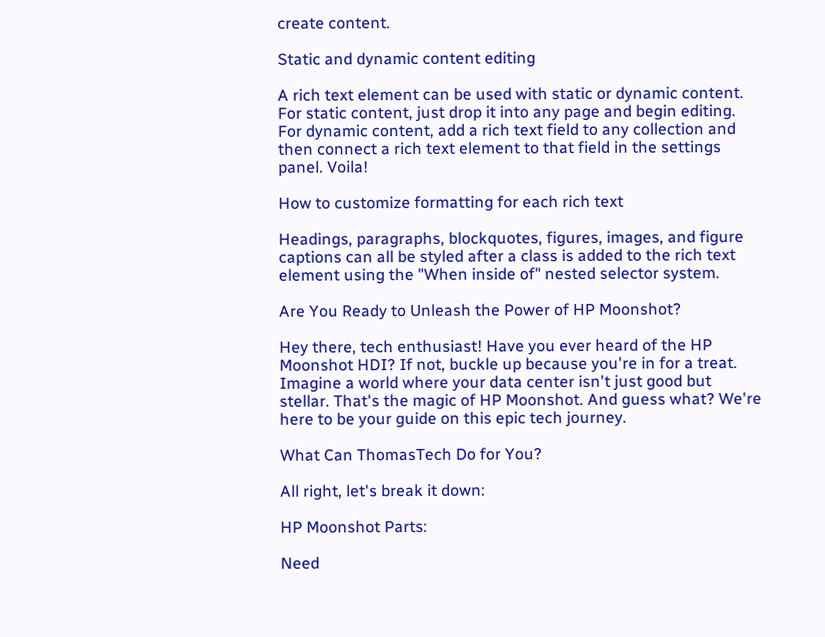create content.

Static and dynamic content editing

A rich text element can be used with static or dynamic content. For static content, just drop it into any page and begin editing. For dynamic content, add a rich text field to any collection and then connect a rich text element to that field in the settings panel. Voila!

How to customize formatting for each rich text

Headings, paragraphs, blockquotes, figures, images, and figure captions can all be styled after a class is added to the rich text element using the "When inside of" nested selector system.

Are You Ready to Unleash the Power of HP Moonshot?

Hey there, tech enthusiast! Have you ever heard of the HP Moonshot HDI? If not, buckle up because you're in for a treat. Imagine a world where your data center isn't just good but stellar. That's the magic of HP Moonshot. And guess what? We're here to be your guide on this epic tech journey.

What Can ThomasTech Do for You?

All right, let's break it down:

HP Moonshot Parts:

Need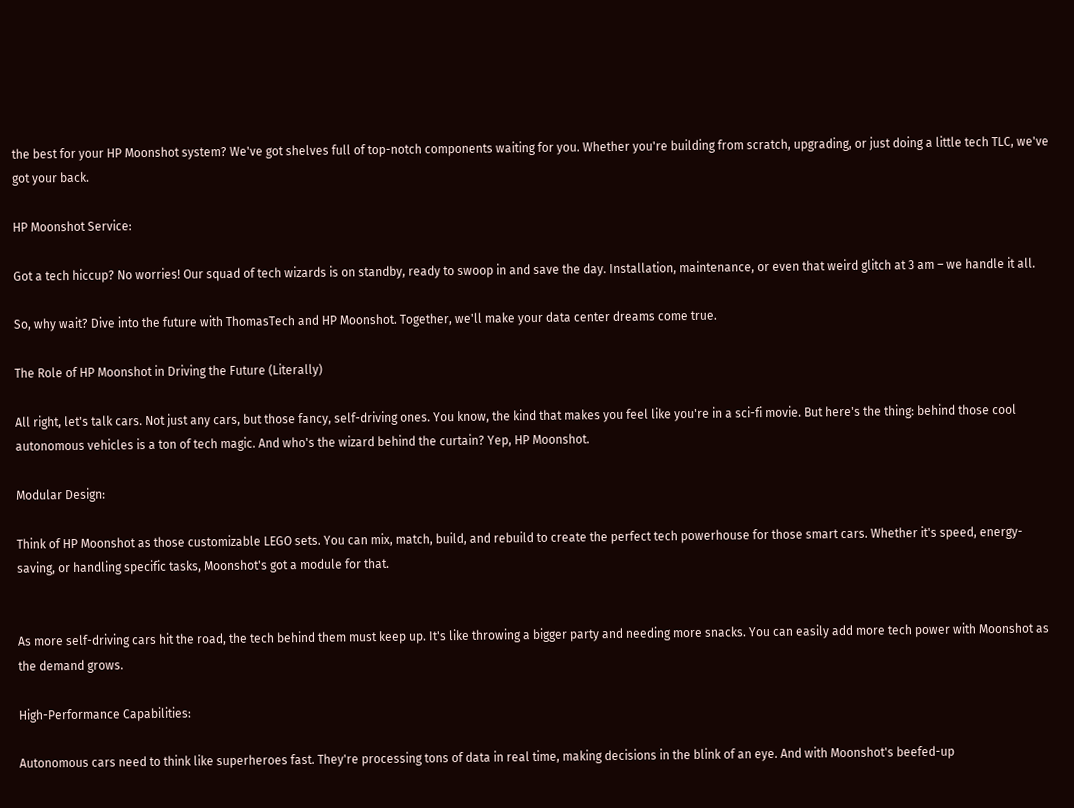the best for your HP Moonshot system? We've got shelves full of top-notch components waiting for you. Whether you're building from scratch, upgrading, or just doing a little tech TLC, we've got your back.

HP Moonshot Service:

Got a tech hiccup? No worries! Our squad of tech wizards is on standby, ready to swoop in and save the day. Installation, maintenance, or even that weird glitch at 3 am – we handle it all.

So, why wait? Dive into the future with ThomasTech and HP Moonshot. Together, we'll make your data center dreams come true.

The Role of HP Moonshot in Driving the Future (Literally)

All right, let's talk cars. Not just any cars, but those fancy, self-driving ones. You know, the kind that makes you feel like you're in a sci-fi movie. But here's the thing: behind those cool autonomous vehicles is a ton of tech magic. And who's the wizard behind the curtain? Yep, HP Moonshot.

Modular Design:

Think of HP Moonshot as those customizable LEGO sets. You can mix, match, build, and rebuild to create the perfect tech powerhouse for those smart cars. Whether it's speed, energy-saving, or handling specific tasks, Moonshot's got a module for that.


As more self-driving cars hit the road, the tech behind them must keep up. It's like throwing a bigger party and needing more snacks. You can easily add more tech power with Moonshot as the demand grows.

High-Performance Capabilities:

Autonomous cars need to think like superheroes fast. They're processing tons of data in real time, making decisions in the blink of an eye. And with Moonshot's beefed-up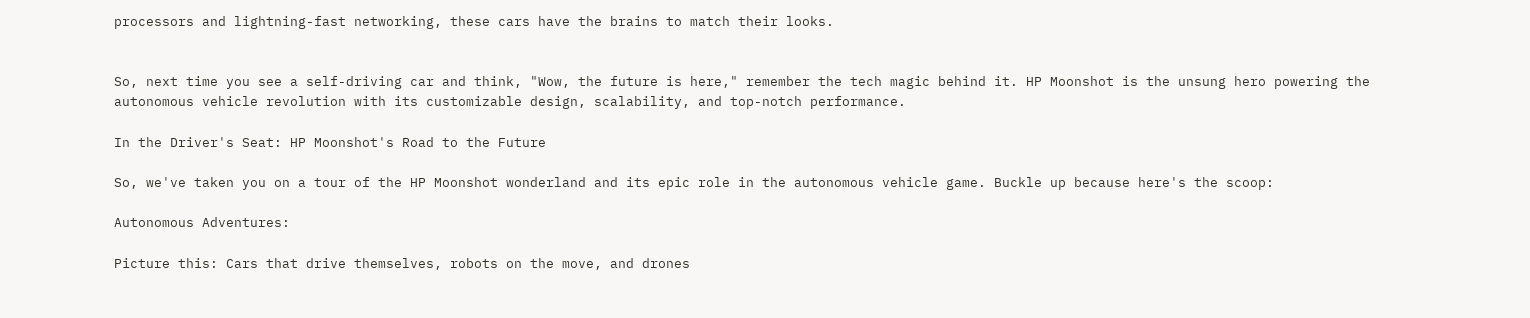processors and lightning-fast networking, these cars have the brains to match their looks.


So, next time you see a self-driving car and think, "Wow, the future is here," remember the tech magic behind it. HP Moonshot is the unsung hero powering the autonomous vehicle revolution with its customizable design, scalability, and top-notch performance.

In the Driver's Seat: HP Moonshot's Road to the Future

So, we've taken you on a tour of the HP Moonshot wonderland and its epic role in the autonomous vehicle game. Buckle up because here's the scoop:

Autonomous Adventures:

Picture this: Cars that drive themselves, robots on the move, and drones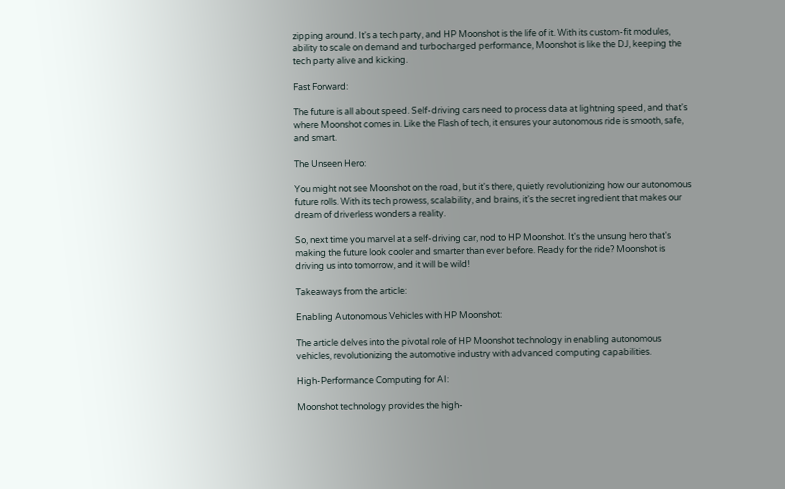zipping around. It's a tech party, and HP Moonshot is the life of it. With its custom-fit modules, ability to scale on demand and turbocharged performance, Moonshot is like the DJ, keeping the tech party alive and kicking.

Fast Forward:

The future is all about speed. Self-driving cars need to process data at lightning speed, and that's where Moonshot comes in. Like the Flash of tech, it ensures your autonomous ride is smooth, safe, and smart.

The Unseen Hero:

You might not see Moonshot on the road, but it's there, quietly revolutionizing how our autonomous future rolls. With its tech prowess, scalability, and brains, it's the secret ingredient that makes our dream of driverless wonders a reality.

So, next time you marvel at a self-driving car, nod to HP Moonshot. It's the unsung hero that's making the future look cooler and smarter than ever before. Ready for the ride? Moonshot is driving us into tomorrow, and it will be wild!

Takeaways from the article:

Enabling Autonomous Vehicles with HP Moonshot:

The article delves into the pivotal role of HP Moonshot technology in enabling autonomous vehicles, revolutionizing the automotive industry with advanced computing capabilities.

High-Performance Computing for AI:

Moonshot technology provides the high-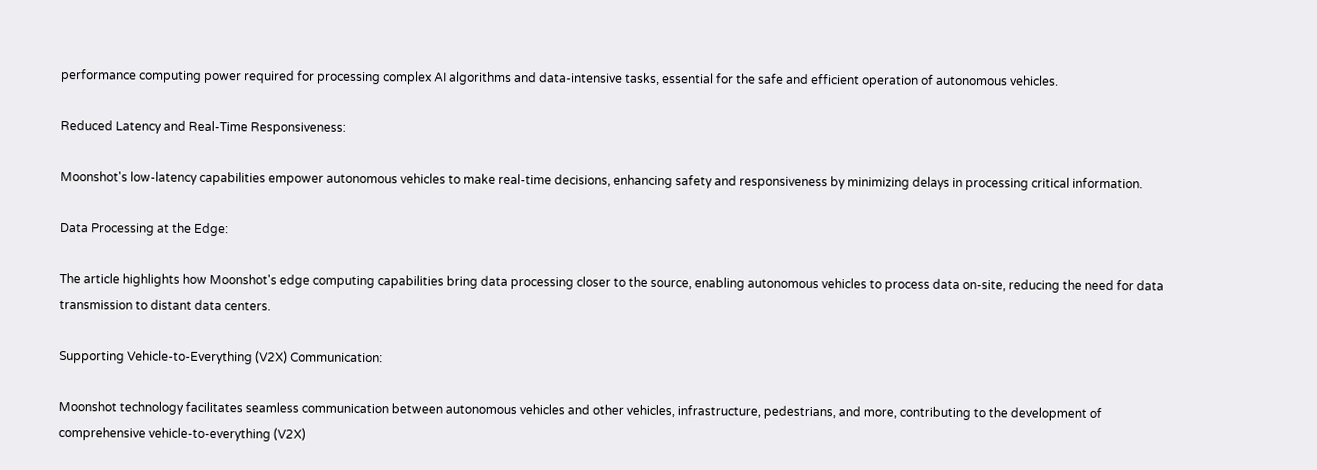performance computing power required for processing complex AI algorithms and data-intensive tasks, essential for the safe and efficient operation of autonomous vehicles.

Reduced Latency and Real-Time Responsiveness:

Moonshot's low-latency capabilities empower autonomous vehicles to make real-time decisions, enhancing safety and responsiveness by minimizing delays in processing critical information.

Data Processing at the Edge:

The article highlights how Moonshot's edge computing capabilities bring data processing closer to the source, enabling autonomous vehicles to process data on-site, reducing the need for data transmission to distant data centers.

Supporting Vehicle-to-Everything (V2X) Communication:

Moonshot technology facilitates seamless communication between autonomous vehicles and other vehicles, infrastructure, pedestrians, and more, contributing to the development of comprehensive vehicle-to-everything (V2X)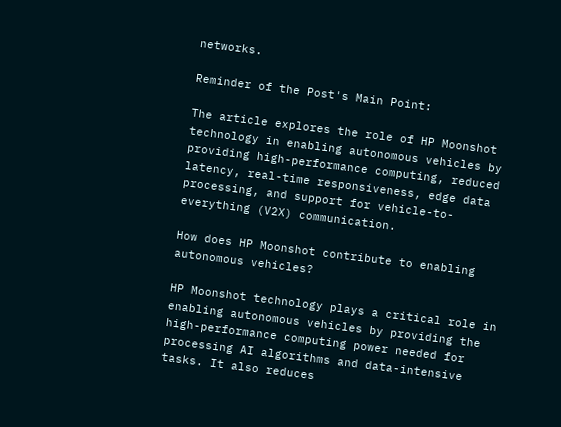networks.

Reminder of the Post's Main Point:

The article explores the role of HP Moonshot technology in enabling autonomous vehicles by providing high-performance computing, reduced latency, real-time responsiveness, edge data processing, and support for vehicle-to-everything (V2X) communication.

How does HP Moonshot contribute to enabling autonomous vehicles?

HP Moonshot technology plays a critical role in enabling autonomous vehicles by providing the high-performance computing power needed for processing AI algorithms and data-intensive tasks. It also reduces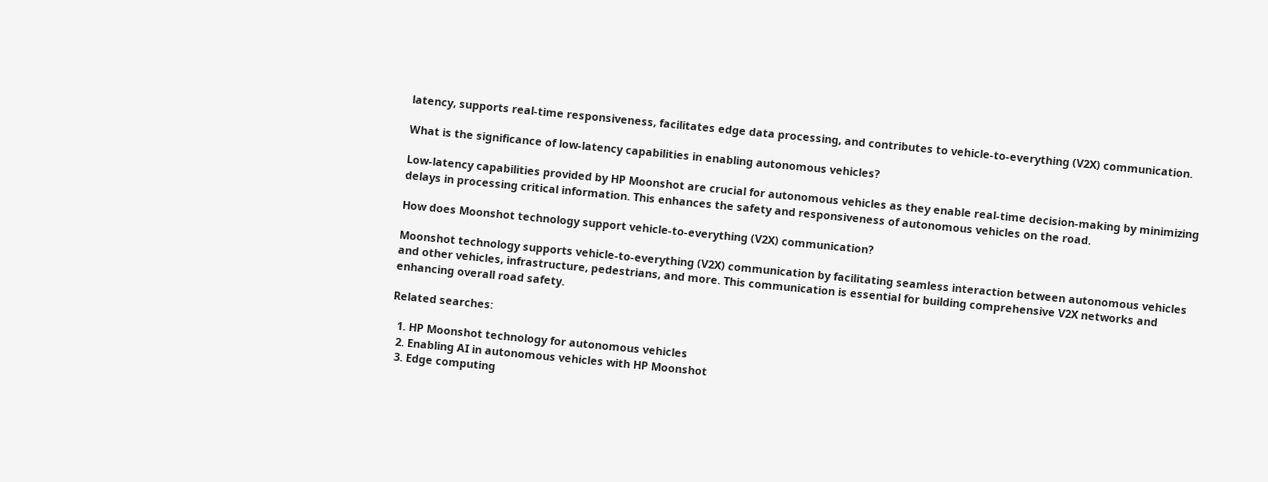latency, supports real-time responsiveness, facilitates edge data processing, and contributes to vehicle-to-everything (V2X) communication.

What is the significance of low-latency capabilities in enabling autonomous vehicles?

Low-latency capabilities provided by HP Moonshot are crucial for autonomous vehicles as they enable real-time decision-making by minimizing delays in processing critical information. This enhances the safety and responsiveness of autonomous vehicles on the road.

How does Moonshot technology support vehicle-to-everything (V2X) communication?

Moonshot technology supports vehicle-to-everything (V2X) communication by facilitating seamless interaction between autonomous vehicles and other vehicles, infrastructure, pedestrians, and more. This communication is essential for building comprehensive V2X networks and enhancing overall road safety.

Related searches:

  1. HP Moonshot technology for autonomous vehicles
  2. Enabling AI in autonomous vehicles with HP Moonshot
  3. Edge computing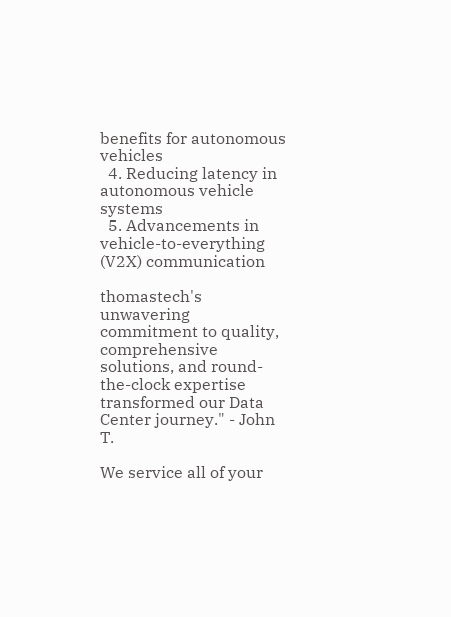benefits for autonomous vehicles
  4. Reducing latency in autonomous vehicle systems
  5. Advancements in vehicle-to-everything (V2X) communication

thomastech's unwavering commitment to quality, comprehensive solutions, and round-the-clock expertise transformed our Data Center journey." - John T.

We service all of your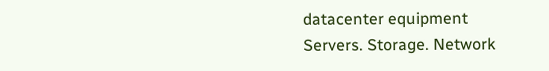datacenter equipment
Servers. Storage. Network